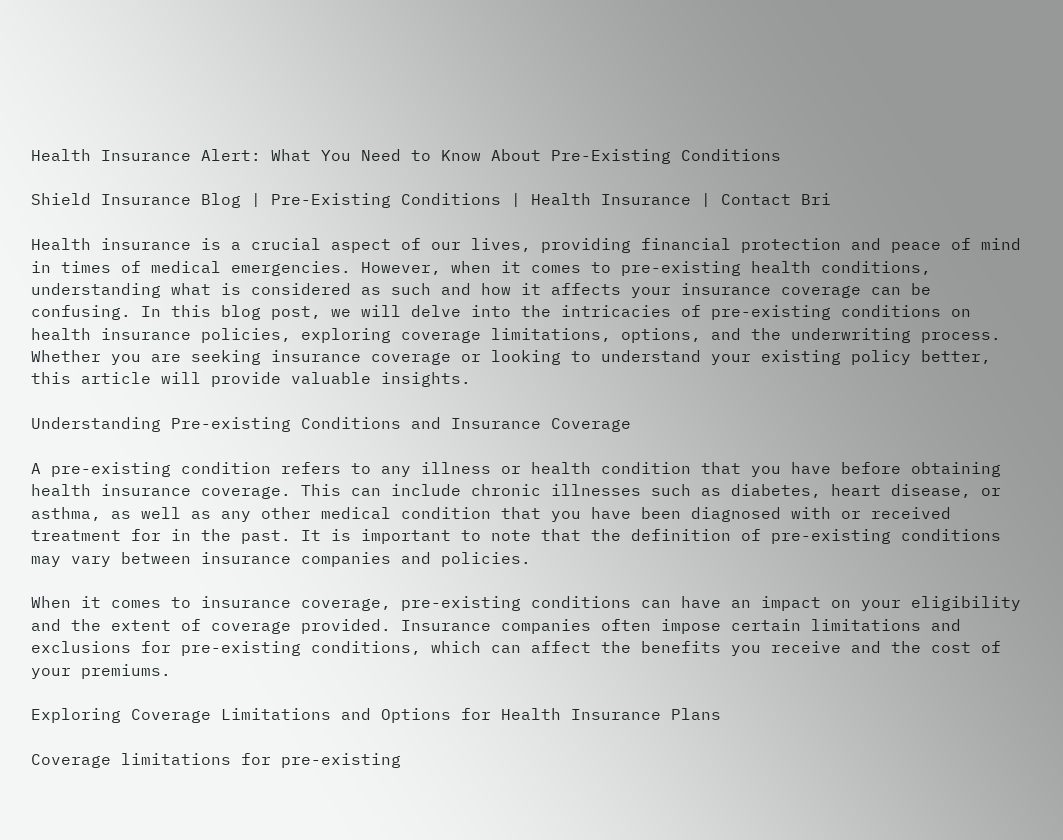Health Insurance Alert: What You Need to Know About Pre-Existing Conditions

Shield Insurance Blog | Pre-Existing Conditions | Health Insurance | Contact Bri

Health insurance is a crucial aspect of our lives, providing financial protection and peace of mind in times of medical emergencies. However, when it comes to pre-existing health conditions, understanding what is considered as such and how it affects your insurance coverage can be confusing. In this blog post, we will delve into the intricacies of pre-existing conditions on health insurance policies, exploring coverage limitations, options, and the underwriting process. Whether you are seeking insurance coverage or looking to understand your existing policy better, this article will provide valuable insights.

Understanding Pre-existing Conditions and Insurance Coverage

A pre-existing condition refers to any illness or health condition that you have before obtaining health insurance coverage. This can include chronic illnesses such as diabetes, heart disease, or asthma, as well as any other medical condition that you have been diagnosed with or received treatment for in the past. It is important to note that the definition of pre-existing conditions may vary between insurance companies and policies.

When it comes to insurance coverage, pre-existing conditions can have an impact on your eligibility and the extent of coverage provided. Insurance companies often impose certain limitations and exclusions for pre-existing conditions, which can affect the benefits you receive and the cost of your premiums.

Exploring Coverage Limitations and Options for Health Insurance Plans

Coverage limitations for pre-existing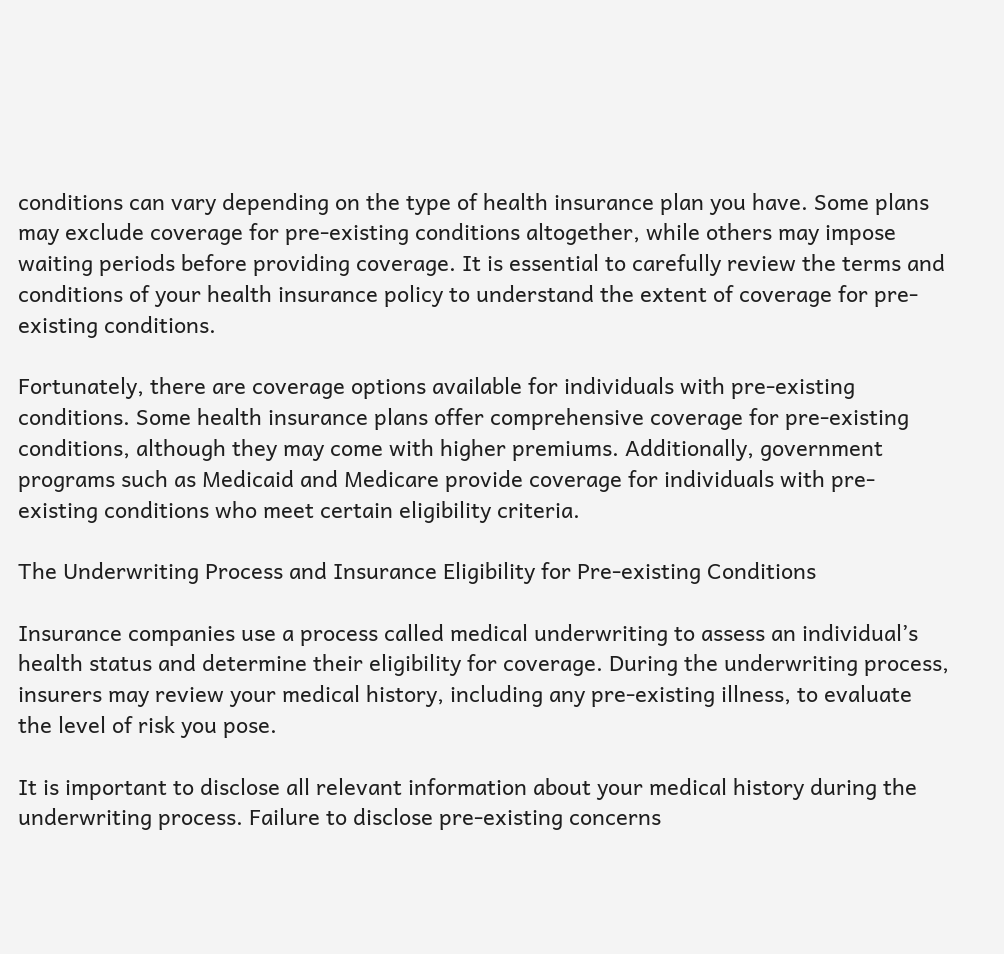conditions can vary depending on the type of health insurance plan you have. Some plans may exclude coverage for pre-existing conditions altogether, while others may impose waiting periods before providing coverage. It is essential to carefully review the terms and conditions of your health insurance policy to understand the extent of coverage for pre-existing conditions.

Fortunately, there are coverage options available for individuals with pre-existing conditions. Some health insurance plans offer comprehensive coverage for pre-existing conditions, although they may come with higher premiums. Additionally, government programs such as Medicaid and Medicare provide coverage for individuals with pre-existing conditions who meet certain eligibility criteria.

The Underwriting Process and Insurance Eligibility for Pre-existing Conditions

Insurance companies use a process called medical underwriting to assess an individual’s health status and determine their eligibility for coverage. During the underwriting process, insurers may review your medical history, including any pre-existing illness, to evaluate the level of risk you pose.

It is important to disclose all relevant information about your medical history during the underwriting process. Failure to disclose pre-existing concerns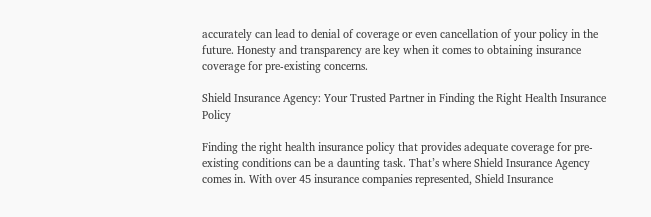accurately can lead to denial of coverage or even cancellation of your policy in the future. Honesty and transparency are key when it comes to obtaining insurance coverage for pre-existing concerns.

Shield Insurance Agency: Your Trusted Partner in Finding the Right Health Insurance Policy

Finding the right health insurance policy that provides adequate coverage for pre-existing conditions can be a daunting task. That’s where Shield Insurance Agency comes in. With over 45 insurance companies represented, Shield Insurance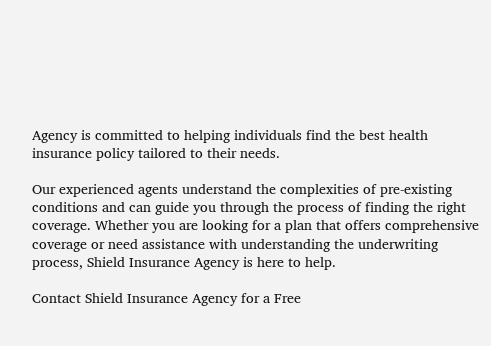Agency is committed to helping individuals find the best health insurance policy tailored to their needs.

Our experienced agents understand the complexities of pre-existing conditions and can guide you through the process of finding the right coverage. Whether you are looking for a plan that offers comprehensive coverage or need assistance with understanding the underwriting process, Shield Insurance Agency is here to help.

Contact Shield Insurance Agency for a Free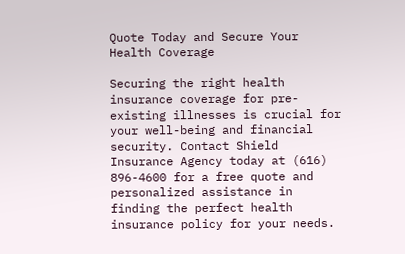Quote Today and Secure Your Health Coverage

Securing the right health insurance coverage for pre-existing illnesses is crucial for your well-being and financial security. Contact Shield Insurance Agency today at (616) 896-4600 for a free quote and personalized assistance in finding the perfect health insurance policy for your needs.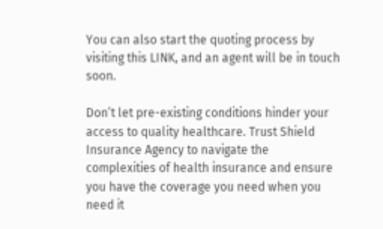You can also start the quoting process by visiting this LINK, and an agent will be in touch soon.

Don’t let pre-existing conditions hinder your access to quality healthcare. Trust Shield Insurance Agency to navigate the complexities of health insurance and ensure you have the coverage you need when you need it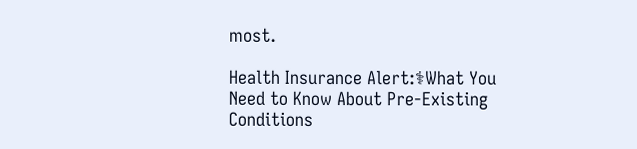most.

Health Insurance Alert:⚕What You Need to Know About Pre-Existing Conditions